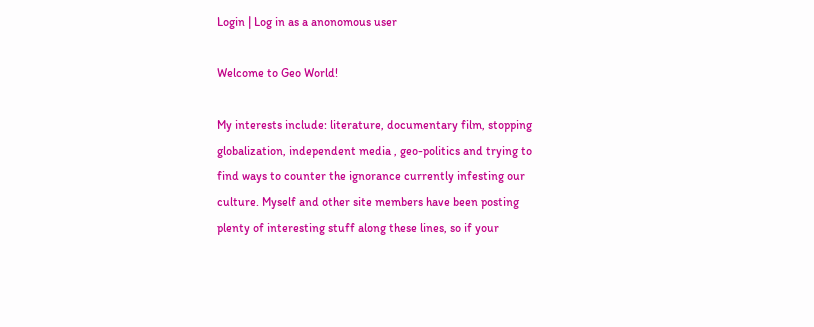Login | Log in as a anonomous user

Welcome to Geo World!

My interests include: literature, documentary film, stopping globalization, independent media , geo-politics and trying to find ways to counter the ignorance currently infesting our culture. Myself and other site members have been posting plenty of interesting stuff along these lines, so if your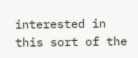interested in this sort of the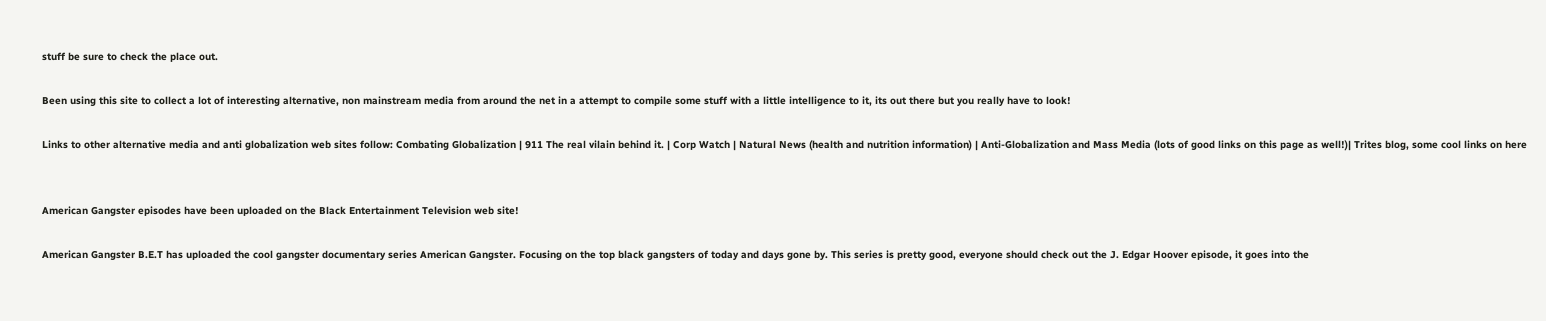stuff be sure to check the place out.

Been using this site to collect a lot of interesting alternative, non mainstream media from around the net in a attempt to compile some stuff with a little intelligence to it, its out there but you really have to look!

Links to other alternative media and anti globalization web sites follow: Combating Globalization | 911 The real vilain behind it. | Corp Watch | Natural News (health and nutrition information) | Anti-Globalization and Mass Media (lots of good links on this page as well!)| Trites blog, some cool links on here


American Gangster episodes have been uploaded on the Black Entertainment Television web site!

American Gangster B.E.T has uploaded the cool gangster documentary series American Gangster. Focusing on the top black gangsters of today and days gone by. This series is pretty good, everyone should check out the J. Edgar Hoover episode, it goes into the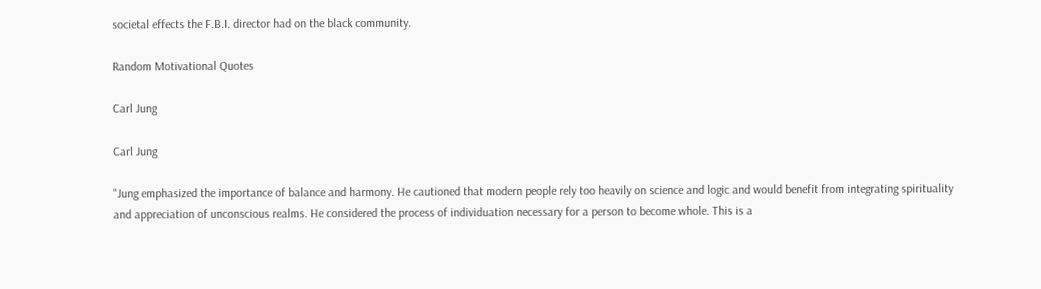societal effects the F.B.I. director had on the black community.

Random Motivational Quotes

Carl Jung

Carl Jung

"Jung emphasized the importance of balance and harmony. He cautioned that modern people rely too heavily on science and logic and would benefit from integrating spirituality and appreciation of unconscious realms. He considered the process of individuation necessary for a person to become whole. This is a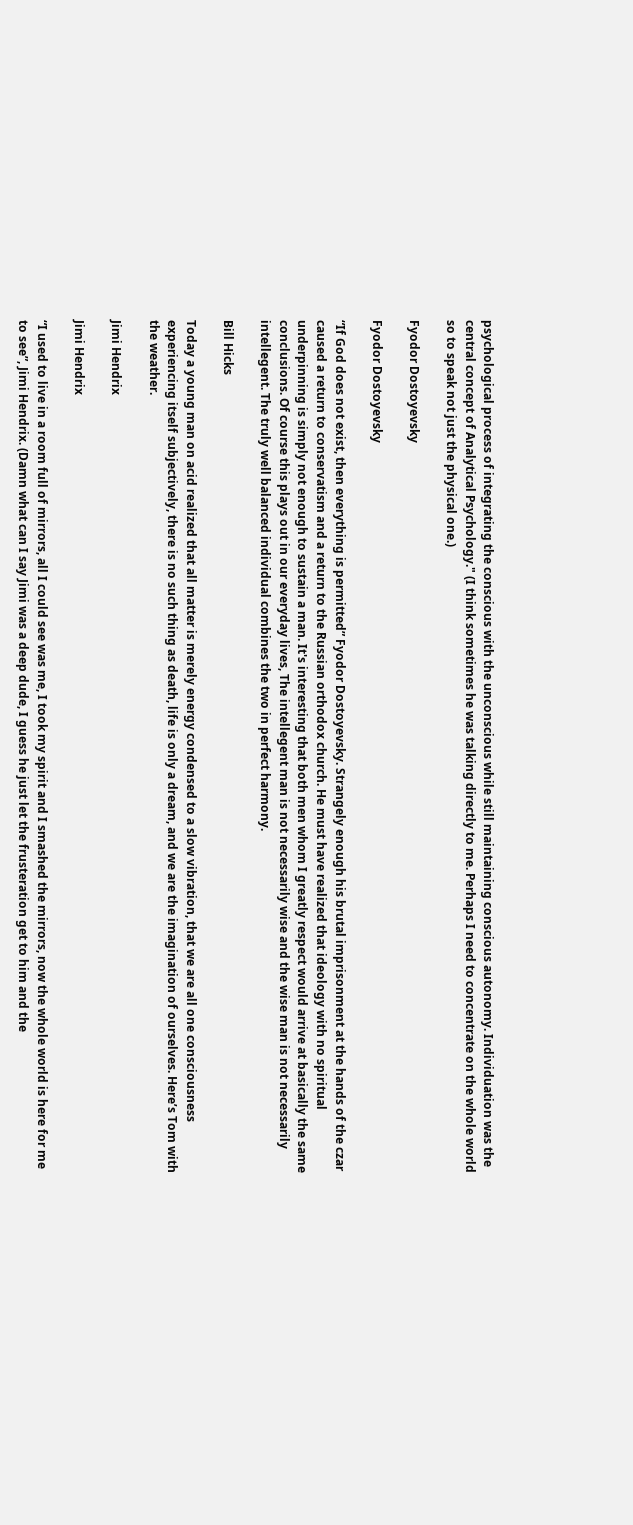psychological process of integrating the conscious with the unconscious while still maintaining conscious autonomy. Individuation was the central concept of Analytical Psychology." (I think sometimes he was talking directly to me. Perhaps I need to concentrate on the whole world so to speak not just the physical one.)

Fyodor Dostoyevsky

Fyodor Dostoyevsky

“If God does not exist, then everything is permitted” Fyodor Dostoyevsky. Strangely enough his brutal imprisonment at the hands of the czar caused a return to conservatism and a return to the Russian orthodox church. He must have realized that ideology with no spiritual underpinning is simply not enough to sustain a man. It's interesting that both men whom I greatly respect would arrive at basically the same conclusions. Of course this plays out in our everyday lives, The intellegent man is not necessarily wise and the wise man is not necessarily intellegent. The truly well balanced individual combines the two in perfect harmony.

Bill Hicks

Today a young man on acid realized that all matter is merely energy condensed to a slow vibration, that we are all one consciousness experiencing itself subjectively, there is no such thing as death, life is only a dream, and we are the imagination of ourselves. Here’s Tom with the weather.

Jimi Hendrix

Jimi Hendrix

“I used to live in a room full of mirrors, all I could see was me, I took my spirit and I smashed the mirrors, now the whole world is here for me to see”, Jimi Hendrix. (Damn what can I say Jimi was a deep dude, I guess he just let the frusteration get to him and the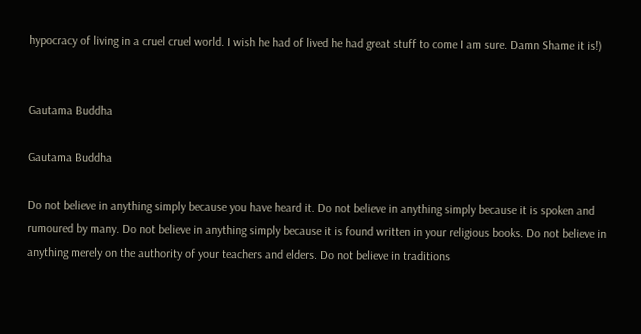hypocracy of living in a cruel cruel world. I wish he had of lived he had great stuff to come I am sure. Damn Shame it is!)


Gautama Buddha

Gautama Buddha

Do not believe in anything simply because you have heard it. Do not believe in anything simply because it is spoken and rumoured by many. Do not believe in anything simply because it is found written in your religious books. Do not believe in anything merely on the authority of your teachers and elders. Do not believe in traditions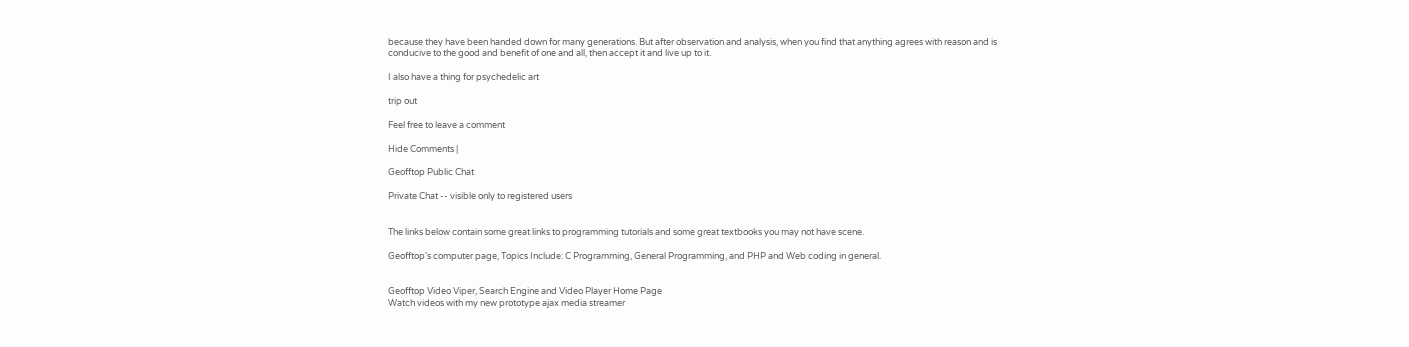because they have been handed down for many generations. But after observation and analysis, when you find that anything agrees with reason and is conducive to the good and benefit of one and all, then accept it and live up to it.

I also have a thing for psychedelic art

trip out

Feel free to leave a comment

Hide Comments |

Geofftop Public Chat

Private Chat -- visible only to registered users


The links below contain some great links to programming tutorials and some great textbooks you may not have scene.

Geofftop's computer page, Topics Include: C Programming, General Programming, and PHP and Web coding in general.


Geofftop Video Viper, Search Engine and Video Player Home Page
Watch videos with my new prototype ajax media streamer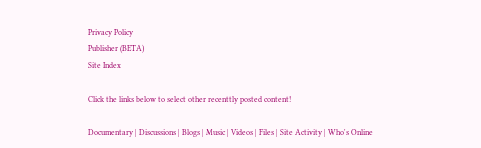Privacy Policy
Publisher (BETA)
Site Index

Click the links below to select other recenttly posted content!

Documentary | Discussions | Blogs | Music | Videos | Files | Site Activity | Who's Online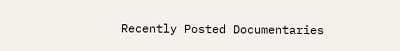Recently Posted Documentaries